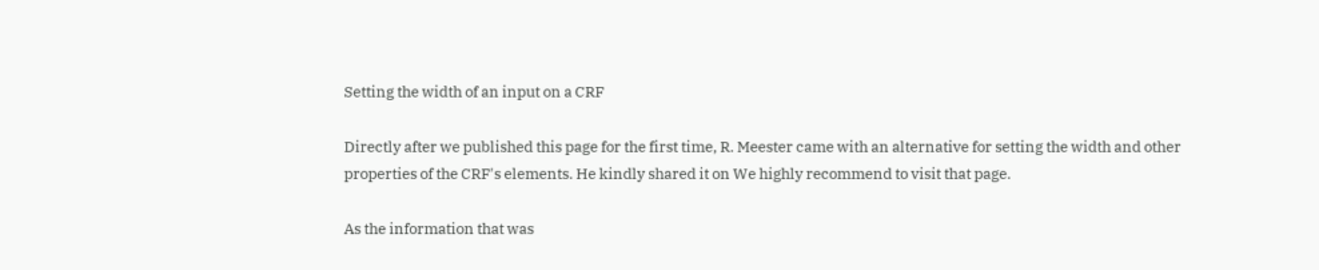Setting the width of an input on a CRF

Directly after we published this page for the first time, R. Meester came with an alternative for setting the width and other properties of the CRF's elements. He kindly shared it on We highly recommend to visit that page.

As the information that was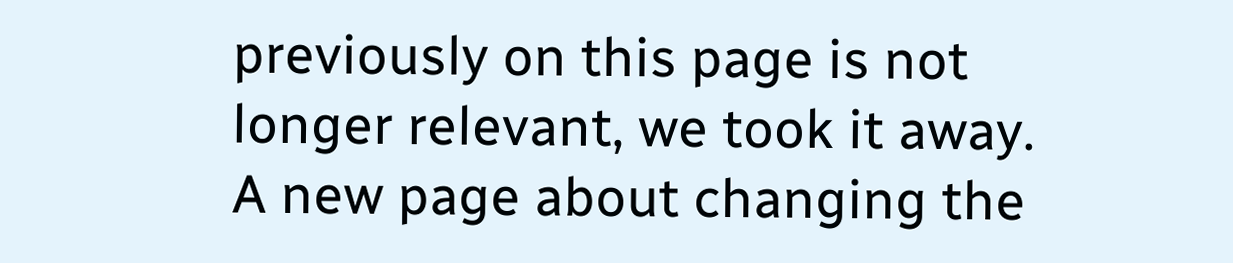previously on this page is not longer relevant, we took it away. A new page about changing the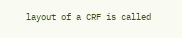layout of a CRF is called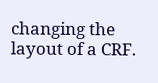changing the layout of a CRF.